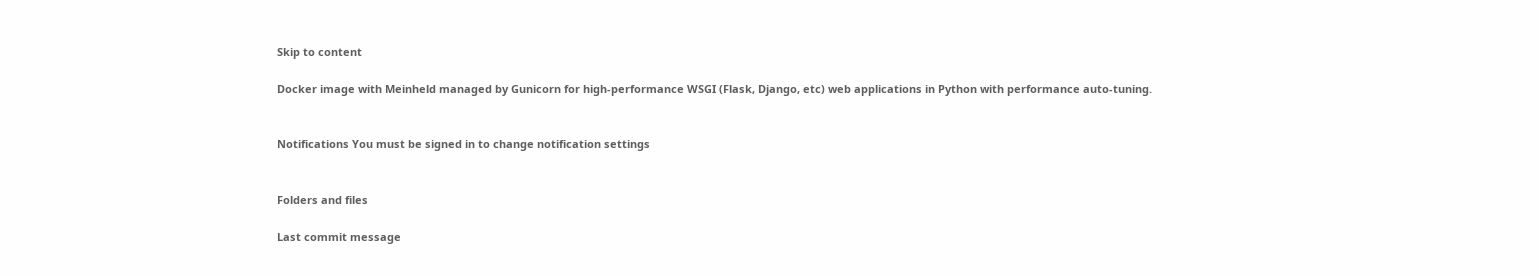Skip to content

Docker image with Meinheld managed by Gunicorn for high-performance WSGI (Flask, Django, etc) web applications in Python with performance auto-tuning.


Notifications You must be signed in to change notification settings


Folders and files

Last commit message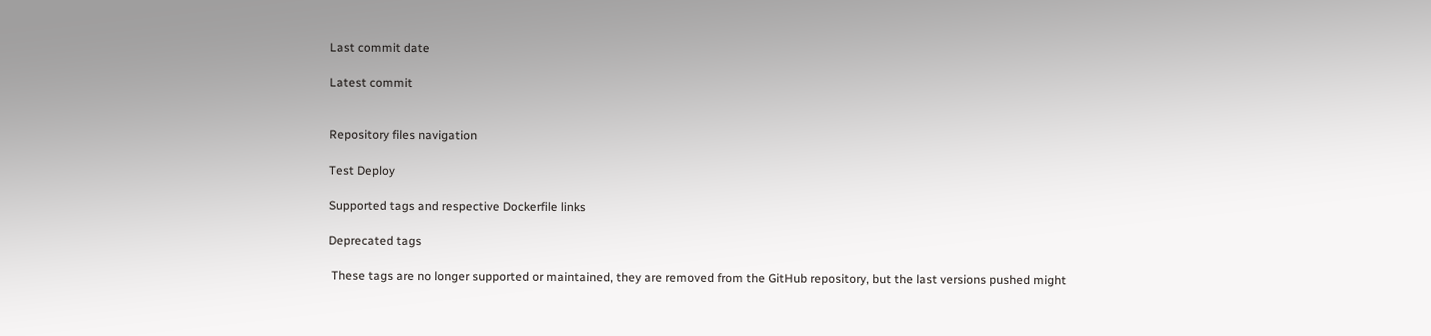Last commit date

Latest commit


Repository files navigation

Test Deploy

Supported tags and respective Dockerfile links

Deprecated tags

 These tags are no longer supported or maintained, they are removed from the GitHub repository, but the last versions pushed might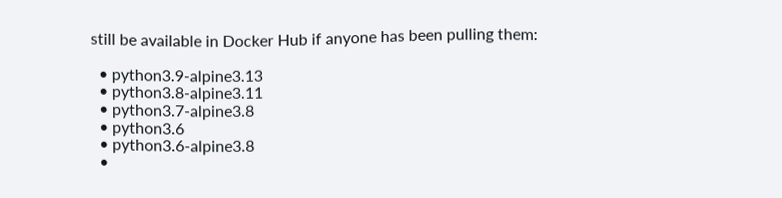still be available in Docker Hub if anyone has been pulling them:

  • python3.9-alpine3.13
  • python3.8-alpine3.11
  • python3.7-alpine3.8
  • python3.6
  • python3.6-alpine3.8
  •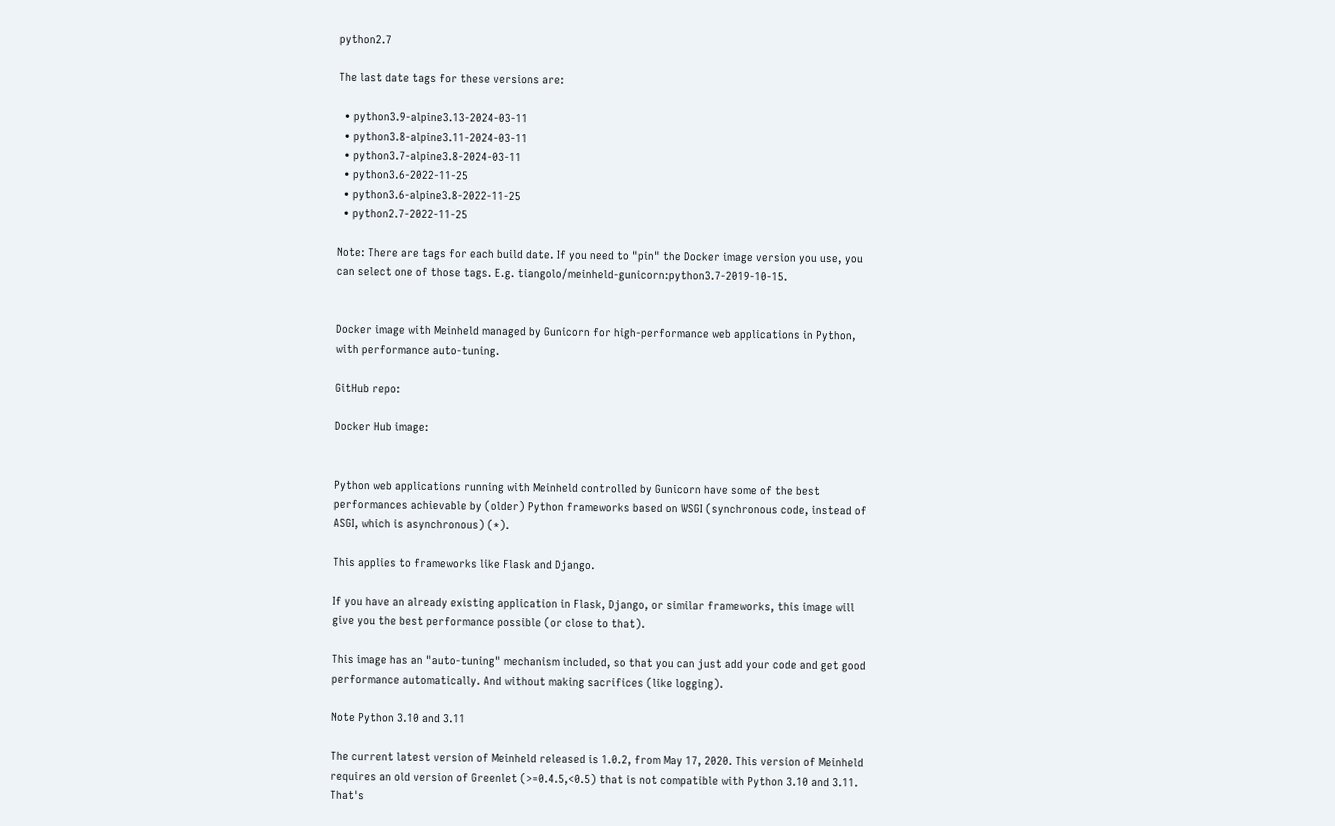python2.7

The last date tags for these versions are:

  • python3.9-alpine3.13-2024-03-11
  • python3.8-alpine3.11-2024-03-11
  • python3.7-alpine3.8-2024-03-11
  • python3.6-2022-11-25
  • python3.6-alpine3.8-2022-11-25
  • python2.7-2022-11-25

Note: There are tags for each build date. If you need to "pin" the Docker image version you use, you can select one of those tags. E.g. tiangolo/meinheld-gunicorn:python3.7-2019-10-15.


Docker image with Meinheld managed by Gunicorn for high-performance web applications in Python, with performance auto-tuning.

GitHub repo:

Docker Hub image:


Python web applications running with Meinheld controlled by Gunicorn have some of the best performances achievable by (older) Python frameworks based on WSGI (synchronous code, instead of ASGI, which is asynchronous) (*).

This applies to frameworks like Flask and Django.

If you have an already existing application in Flask, Django, or similar frameworks, this image will give you the best performance possible (or close to that).

This image has an "auto-tuning" mechanism included, so that you can just add your code and get good performance automatically. And without making sacrifices (like logging).

Note Python 3.10 and 3.11

The current latest version of Meinheld released is 1.0.2, from May 17, 2020. This version of Meinheld requires an old version of Greenlet (>=0.4.5,<0.5) that is not compatible with Python 3.10 and 3.11. That's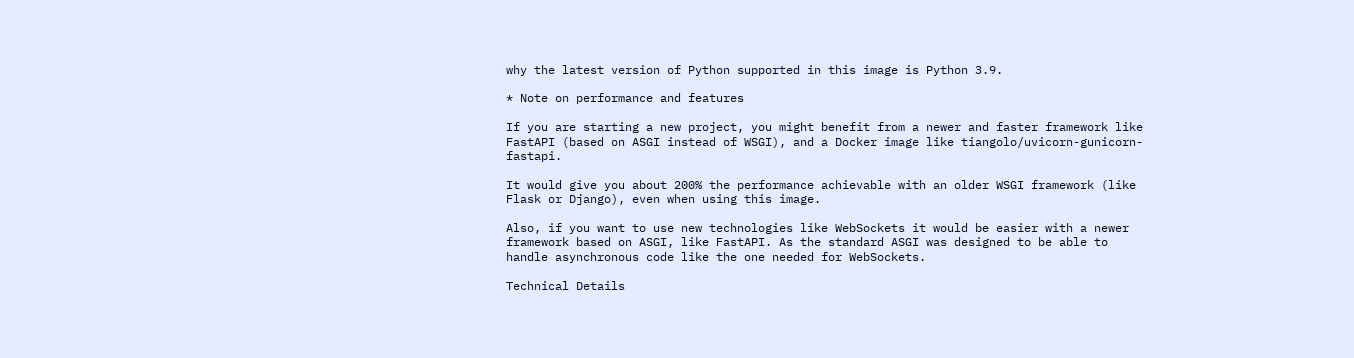why the latest version of Python supported in this image is Python 3.9.

* Note on performance and features

If you are starting a new project, you might benefit from a newer and faster framework like FastAPI (based on ASGI instead of WSGI), and a Docker image like tiangolo/uvicorn-gunicorn-fastapi.

It would give you about 200% the performance achievable with an older WSGI framework (like Flask or Django), even when using this image.

Also, if you want to use new technologies like WebSockets it would be easier with a newer framework based on ASGI, like FastAPI. As the standard ASGI was designed to be able to handle asynchronous code like the one needed for WebSockets.

Technical Details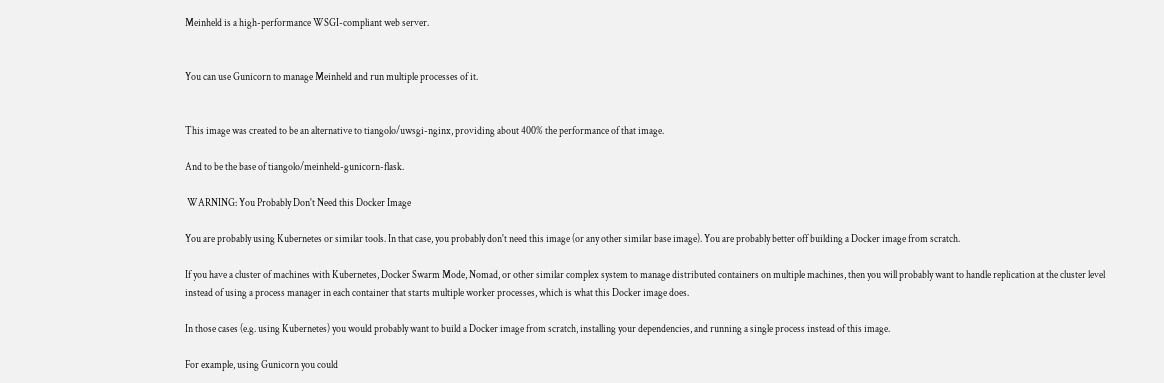Meinheld is a high-performance WSGI-compliant web server.


You can use Gunicorn to manage Meinheld and run multiple processes of it.


This image was created to be an alternative to tiangolo/uwsgi-nginx, providing about 400% the performance of that image.

And to be the base of tiangolo/meinheld-gunicorn-flask.

 WARNING: You Probably Don't Need this Docker Image

You are probably using Kubernetes or similar tools. In that case, you probably don't need this image (or any other similar base image). You are probably better off building a Docker image from scratch.

If you have a cluster of machines with Kubernetes, Docker Swarm Mode, Nomad, or other similar complex system to manage distributed containers on multiple machines, then you will probably want to handle replication at the cluster level instead of using a process manager in each container that starts multiple worker processes, which is what this Docker image does.

In those cases (e.g. using Kubernetes) you would probably want to build a Docker image from scratch, installing your dependencies, and running a single process instead of this image.

For example, using Gunicorn you could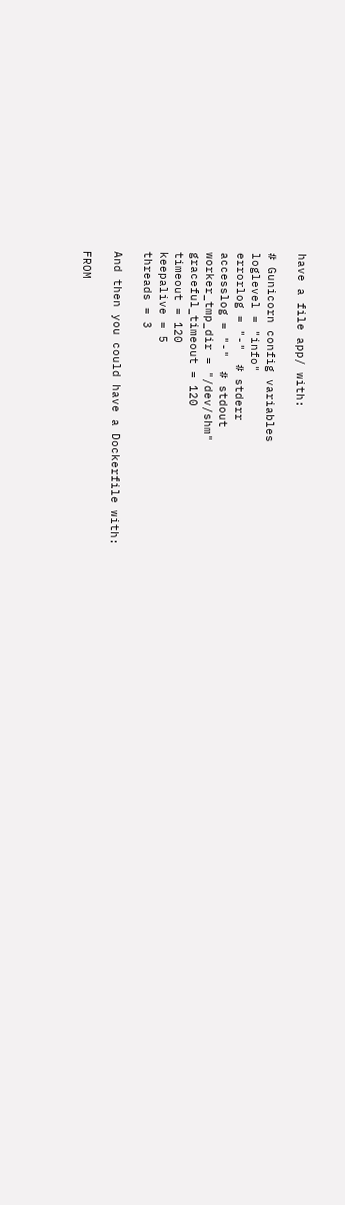have a file app/ with:

# Gunicorn config variables
loglevel = "info"
errorlog = "-"  # stderr
accesslog = "-"  # stdout
worker_tmp_dir = "/dev/shm"
graceful_timeout = 120
timeout = 120
keepalive = 5
threads = 3

And then you could have a Dockerfile with:

FROM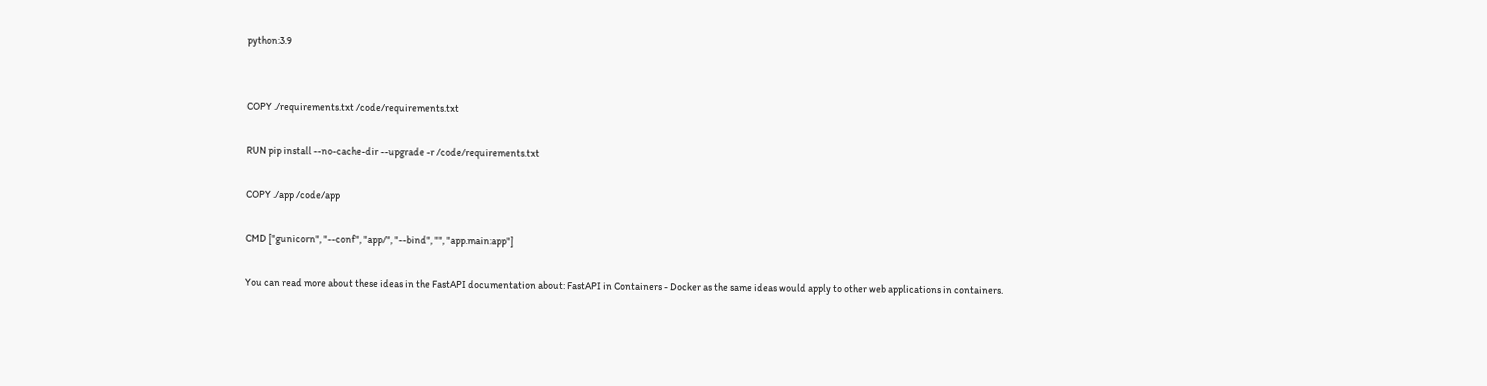python:3.9


COPY ./requirements.txt /code/requirements.txt

RUN pip install --no-cache-dir --upgrade -r /code/requirements.txt

COPY ./app /code/app

CMD ["gunicorn", "--conf", "app/", "--bind", "", "app.main:app"]

You can read more about these ideas in the FastAPI documentation about: FastAPI in Containers - Docker as the same ideas would apply to other web applications in containers.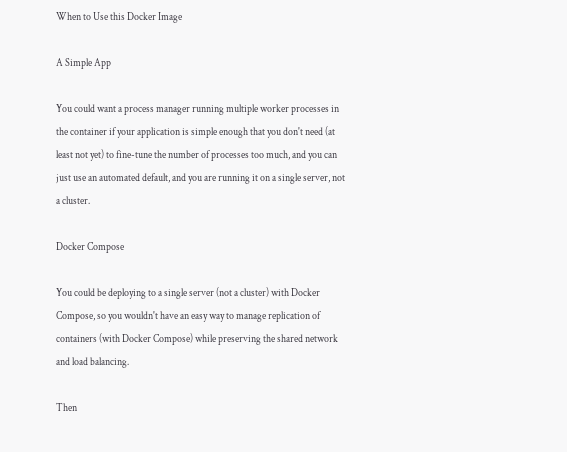When to Use this Docker Image

A Simple App

You could want a process manager running multiple worker processes in the container if your application is simple enough that you don't need (at least not yet) to fine-tune the number of processes too much, and you can just use an automated default, and you are running it on a single server, not a cluster.

Docker Compose

You could be deploying to a single server (not a cluster) with Docker Compose, so you wouldn't have an easy way to manage replication of containers (with Docker Compose) while preserving the shared network and load balancing.

Then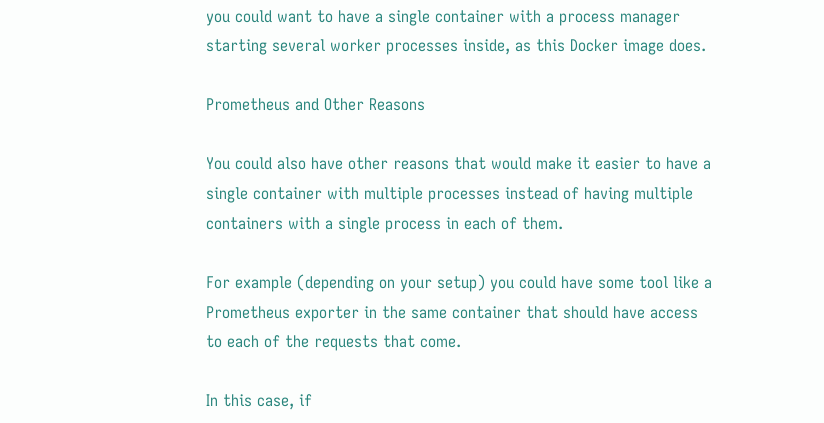you could want to have a single container with a process manager starting several worker processes inside, as this Docker image does.

Prometheus and Other Reasons

You could also have other reasons that would make it easier to have a single container with multiple processes instead of having multiple containers with a single process in each of them.

For example (depending on your setup) you could have some tool like a Prometheus exporter in the same container that should have access to each of the requests that come.

In this case, if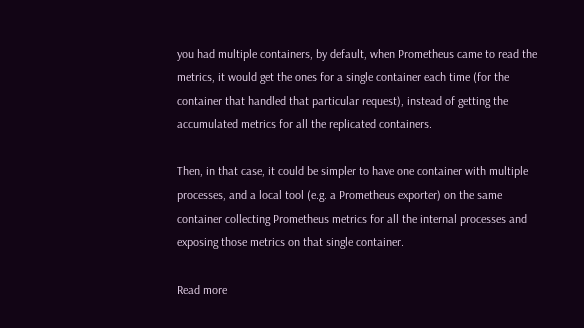you had multiple containers, by default, when Prometheus came to read the metrics, it would get the ones for a single container each time (for the container that handled that particular request), instead of getting the accumulated metrics for all the replicated containers.

Then, in that case, it could be simpler to have one container with multiple processes, and a local tool (e.g. a Prometheus exporter) on the same container collecting Prometheus metrics for all the internal processes and exposing those metrics on that single container.

Read more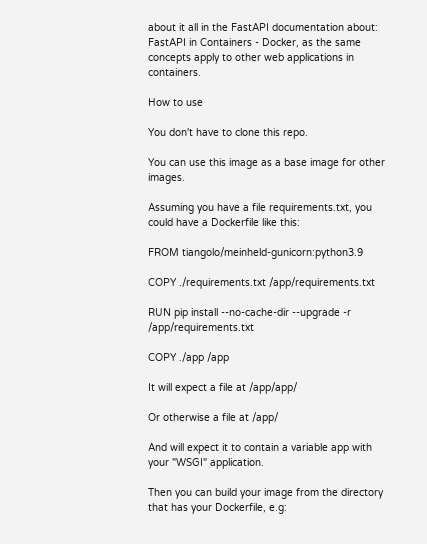about it all in the FastAPI documentation about: FastAPI in Containers - Docker, as the same concepts apply to other web applications in containers.

How to use

You don't have to clone this repo.

You can use this image as a base image for other images.

Assuming you have a file requirements.txt, you could have a Dockerfile like this:

FROM tiangolo/meinheld-gunicorn:python3.9

COPY ./requirements.txt /app/requirements.txt

RUN pip install --no-cache-dir --upgrade -r /app/requirements.txt

COPY ./app /app

It will expect a file at /app/app/

Or otherwise a file at /app/

And will expect it to contain a variable app with your "WSGI" application.

Then you can build your image from the directory that has your Dockerfile, e.g: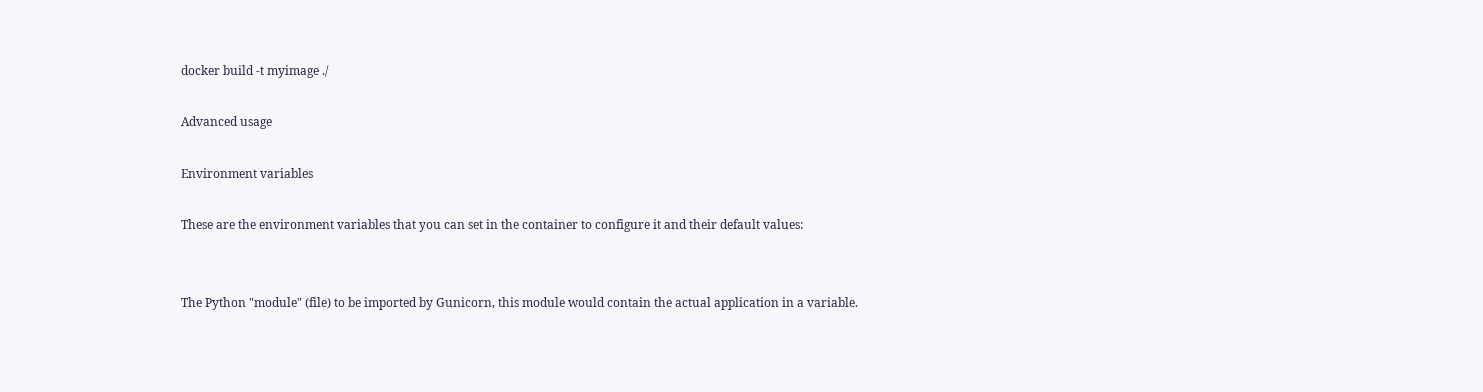docker build -t myimage ./

Advanced usage

Environment variables

These are the environment variables that you can set in the container to configure it and their default values:


The Python "module" (file) to be imported by Gunicorn, this module would contain the actual application in a variable.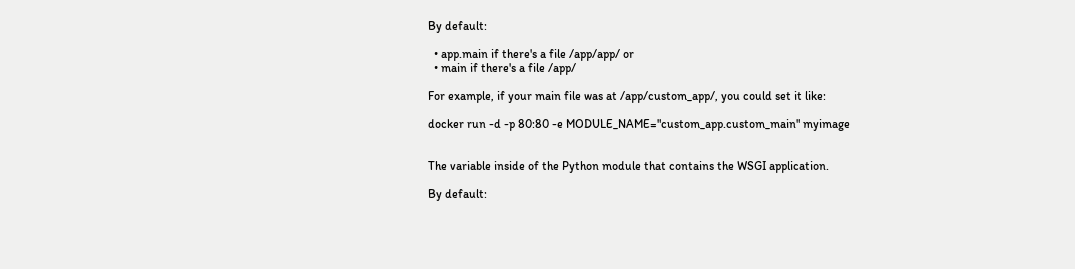By default:

  • app.main if there's a file /app/app/ or
  • main if there's a file /app/

For example, if your main file was at /app/custom_app/, you could set it like:

docker run -d -p 80:80 -e MODULE_NAME="custom_app.custom_main" myimage


The variable inside of the Python module that contains the WSGI application.

By default: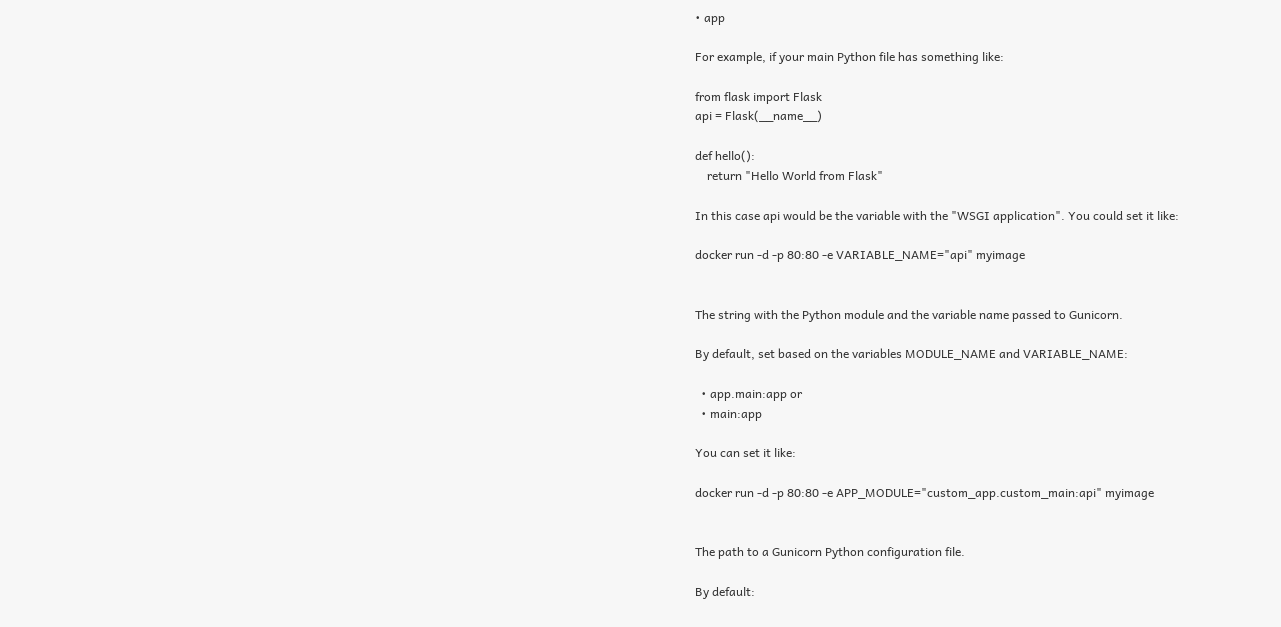• app

For example, if your main Python file has something like:

from flask import Flask
api = Flask(__name__)

def hello():
    return "Hello World from Flask"

In this case api would be the variable with the "WSGI application". You could set it like:

docker run -d -p 80:80 -e VARIABLE_NAME="api" myimage


The string with the Python module and the variable name passed to Gunicorn.

By default, set based on the variables MODULE_NAME and VARIABLE_NAME:

  • app.main:app or
  • main:app

You can set it like:

docker run -d -p 80:80 -e APP_MODULE="custom_app.custom_main:api" myimage


The path to a Gunicorn Python configuration file.

By default: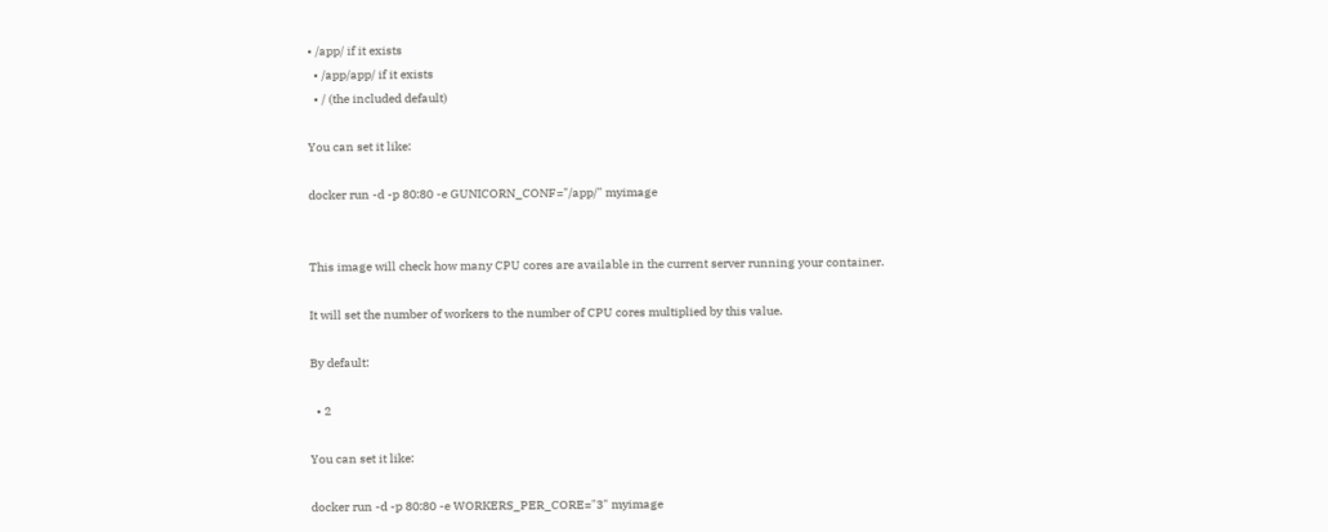• /app/ if it exists
  • /app/app/ if it exists
  • / (the included default)

You can set it like:

docker run -d -p 80:80 -e GUNICORN_CONF="/app/" myimage


This image will check how many CPU cores are available in the current server running your container.

It will set the number of workers to the number of CPU cores multiplied by this value.

By default:

  • 2

You can set it like:

docker run -d -p 80:80 -e WORKERS_PER_CORE="3" myimage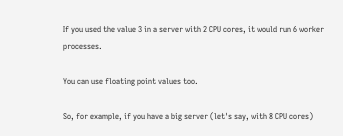If you used the value 3 in a server with 2 CPU cores, it would run 6 worker processes.

You can use floating point values too.

So, for example, if you have a big server (let's say, with 8 CPU cores)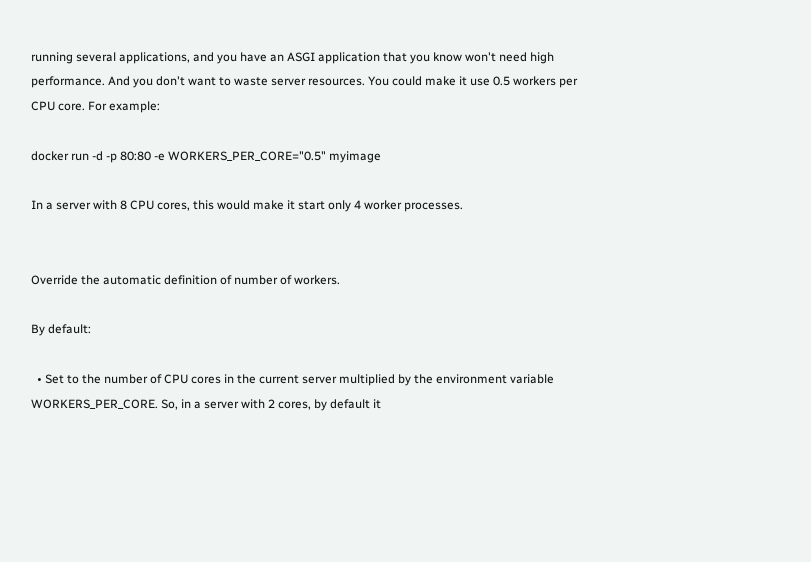running several applications, and you have an ASGI application that you know won't need high performance. And you don't want to waste server resources. You could make it use 0.5 workers per CPU core. For example:

docker run -d -p 80:80 -e WORKERS_PER_CORE="0.5" myimage

In a server with 8 CPU cores, this would make it start only 4 worker processes.


Override the automatic definition of number of workers.

By default:

  • Set to the number of CPU cores in the current server multiplied by the environment variable WORKERS_PER_CORE. So, in a server with 2 cores, by default it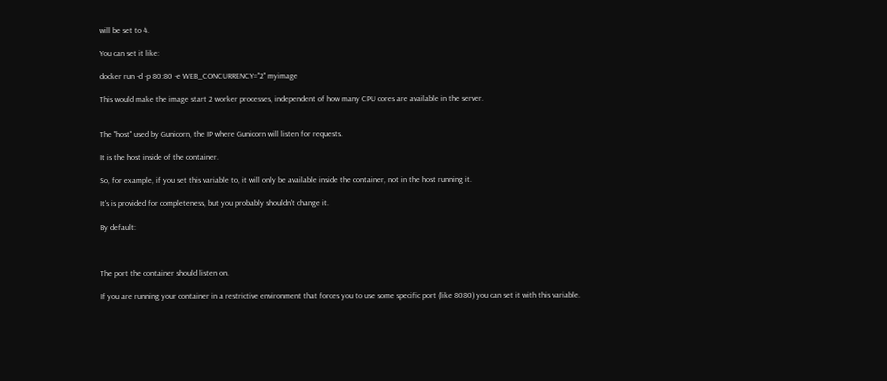will be set to 4.

You can set it like:

docker run -d -p 80:80 -e WEB_CONCURRENCY="2" myimage

This would make the image start 2 worker processes, independent of how many CPU cores are available in the server.


The "host" used by Gunicorn, the IP where Gunicorn will listen for requests.

It is the host inside of the container.

So, for example, if you set this variable to, it will only be available inside the container, not in the host running it.

It's is provided for completeness, but you probably shouldn't change it.

By default:



The port the container should listen on.

If you are running your container in a restrictive environment that forces you to use some specific port (like 8080) you can set it with this variable.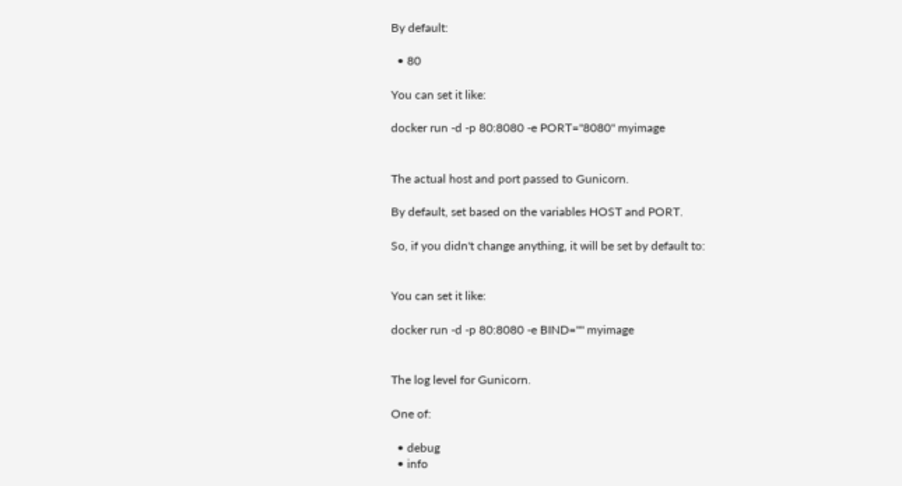By default:

  • 80

You can set it like:

docker run -d -p 80:8080 -e PORT="8080" myimage


The actual host and port passed to Gunicorn.

By default, set based on the variables HOST and PORT.

So, if you didn't change anything, it will be set by default to:


You can set it like:

docker run -d -p 80:8080 -e BIND="" myimage


The log level for Gunicorn.

One of:

  • debug
  • info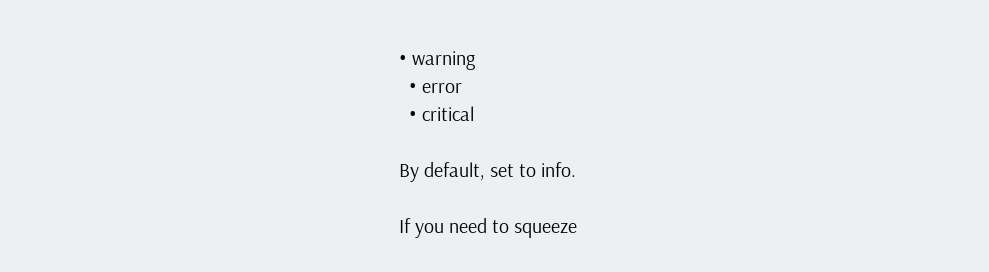• warning
  • error
  • critical

By default, set to info.

If you need to squeeze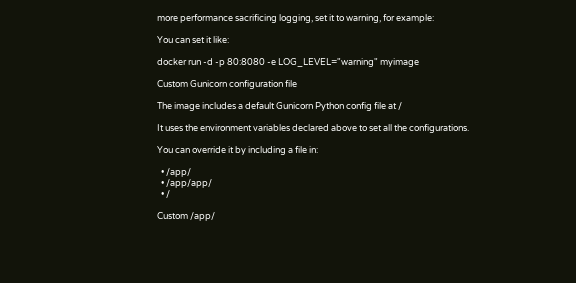more performance sacrificing logging, set it to warning, for example:

You can set it like:

docker run -d -p 80:8080 -e LOG_LEVEL="warning" myimage

Custom Gunicorn configuration file

The image includes a default Gunicorn Python config file at /

It uses the environment variables declared above to set all the configurations.

You can override it by including a file in:

  • /app/
  • /app/app/
  • /

Custom /app/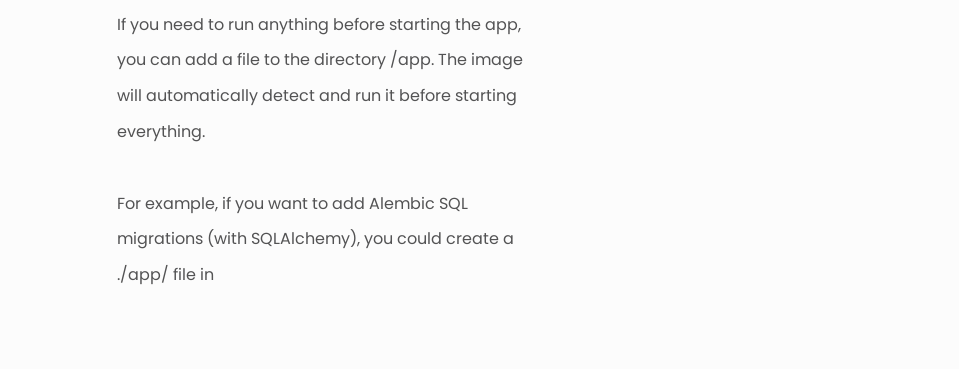If you need to run anything before starting the app, you can add a file to the directory /app. The image will automatically detect and run it before starting everything.

For example, if you want to add Alembic SQL migrations (with SQLAlchemy), you could create a ./app/ file in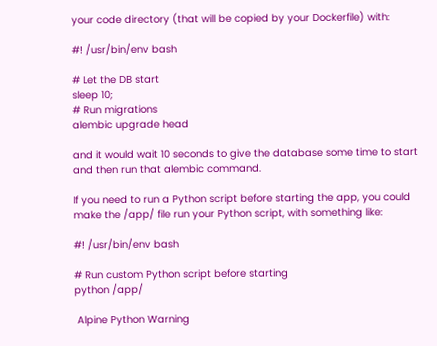your code directory (that will be copied by your Dockerfile) with:

#! /usr/bin/env bash

# Let the DB start
sleep 10;
# Run migrations
alembic upgrade head

and it would wait 10 seconds to give the database some time to start and then run that alembic command.

If you need to run a Python script before starting the app, you could make the /app/ file run your Python script, with something like:

#! /usr/bin/env bash

# Run custom Python script before starting
python /app/

 Alpine Python Warning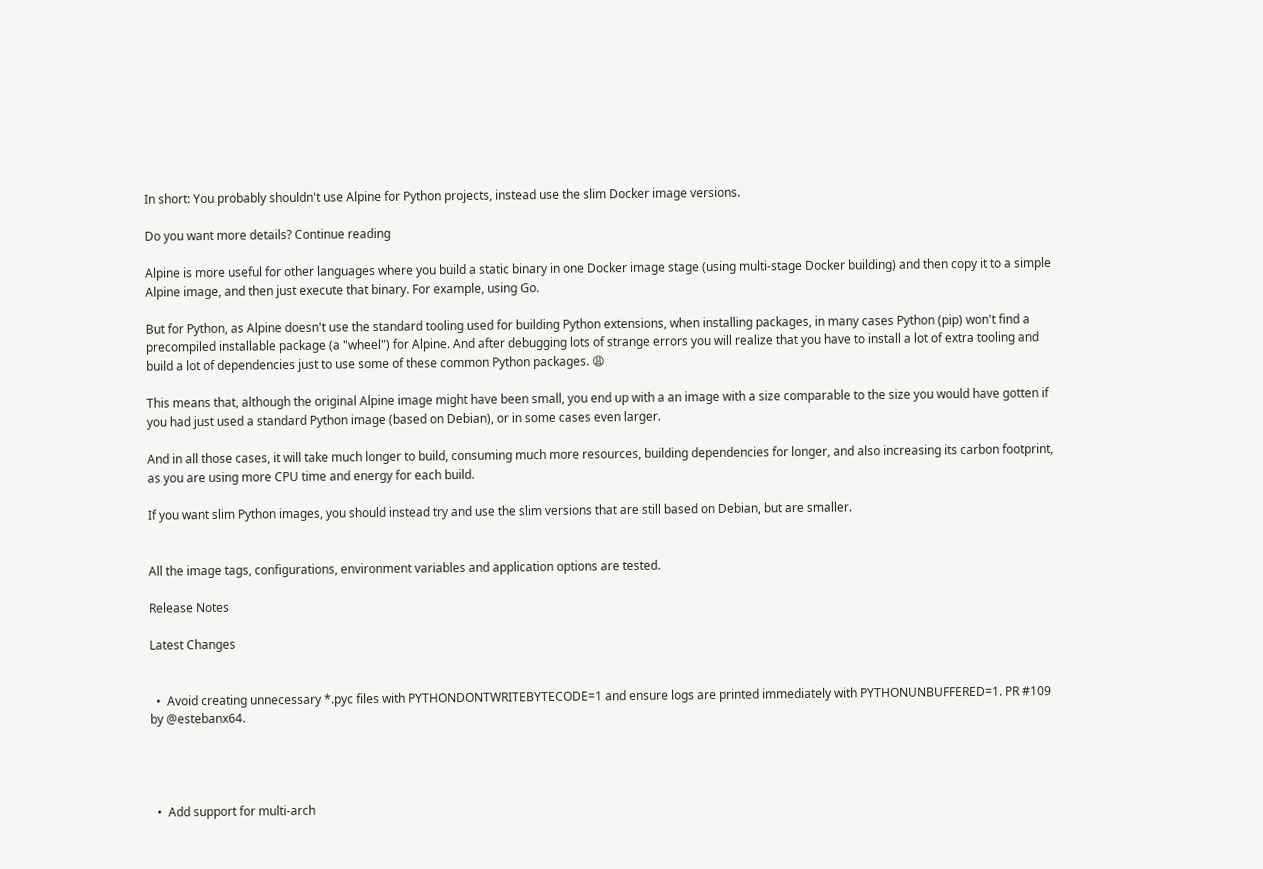In short: You probably shouldn't use Alpine for Python projects, instead use the slim Docker image versions.

Do you want more details? Continue reading

Alpine is more useful for other languages where you build a static binary in one Docker image stage (using multi-stage Docker building) and then copy it to a simple Alpine image, and then just execute that binary. For example, using Go.

But for Python, as Alpine doesn't use the standard tooling used for building Python extensions, when installing packages, in many cases Python (pip) won't find a precompiled installable package (a "wheel") for Alpine. And after debugging lots of strange errors you will realize that you have to install a lot of extra tooling and build a lot of dependencies just to use some of these common Python packages. 😩

This means that, although the original Alpine image might have been small, you end up with a an image with a size comparable to the size you would have gotten if you had just used a standard Python image (based on Debian), or in some cases even larger.

And in all those cases, it will take much longer to build, consuming much more resources, building dependencies for longer, and also increasing its carbon footprint, as you are using more CPU time and energy for each build.

If you want slim Python images, you should instead try and use the slim versions that are still based on Debian, but are smaller.


All the image tags, configurations, environment variables and application options are tested.

Release Notes

Latest Changes


  •  Avoid creating unnecessary *.pyc files with PYTHONDONTWRITEBYTECODE=1 and ensure logs are printed immediately with PYTHONUNBUFFERED=1. PR #109 by @estebanx64.




  •  Add support for multi-arch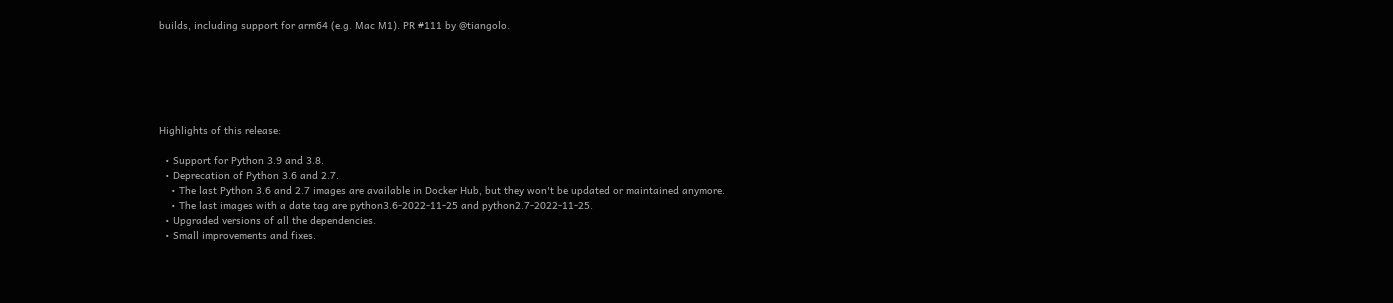builds, including support for arm64 (e.g. Mac M1). PR #111 by @tiangolo.






Highlights of this release:

  • Support for Python 3.9 and 3.8.
  • Deprecation of Python 3.6 and 2.7.
    • The last Python 3.6 and 2.7 images are available in Docker Hub, but they won't be updated or maintained anymore.
    • The last images with a date tag are python3.6-2022-11-25 and python2.7-2022-11-25.
  • Upgraded versions of all the dependencies.
  • Small improvements and fixes.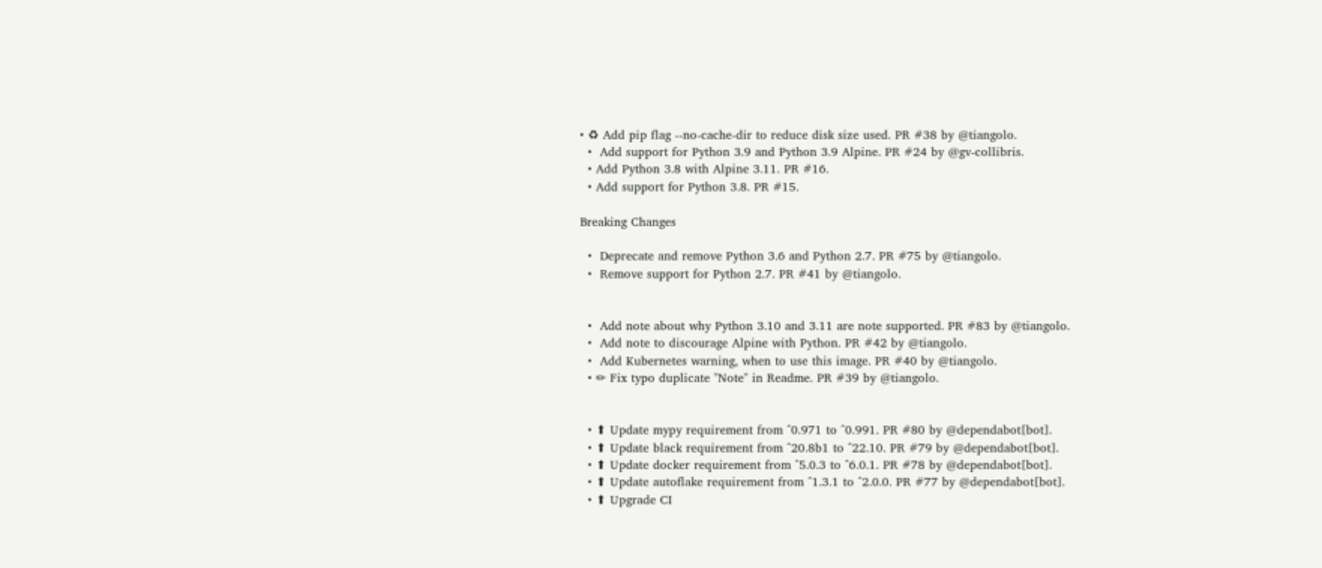• ♻ Add pip flag --no-cache-dir to reduce disk size used. PR #38 by @tiangolo.
  •  Add support for Python 3.9 and Python 3.9 Alpine. PR #24 by @gv-collibris.
  • Add Python 3.8 with Alpine 3.11. PR #16.
  • Add support for Python 3.8. PR #15.

Breaking Changes

  •  Deprecate and remove Python 3.6 and Python 2.7. PR #75 by @tiangolo.
  •  Remove support for Python 2.7. PR #41 by @tiangolo.


  •  Add note about why Python 3.10 and 3.11 are note supported. PR #83 by @tiangolo.
  •  Add note to discourage Alpine with Python. PR #42 by @tiangolo.
  •  Add Kubernetes warning, when to use this image. PR #40 by @tiangolo.
  • ✏ Fix typo duplicate "Note" in Readme. PR #39 by @tiangolo.


  • ⬆ Update mypy requirement from ^0.971 to ^0.991. PR #80 by @dependabot[bot].
  • ⬆ Update black requirement from ^20.8b1 to ^22.10. PR #79 by @dependabot[bot].
  • ⬆ Update docker requirement from ^5.0.3 to ^6.0.1. PR #78 by @dependabot[bot].
  • ⬆ Update autoflake requirement from ^1.3.1 to ^2.0.0. PR #77 by @dependabot[bot].
  • ⬆ Upgrade CI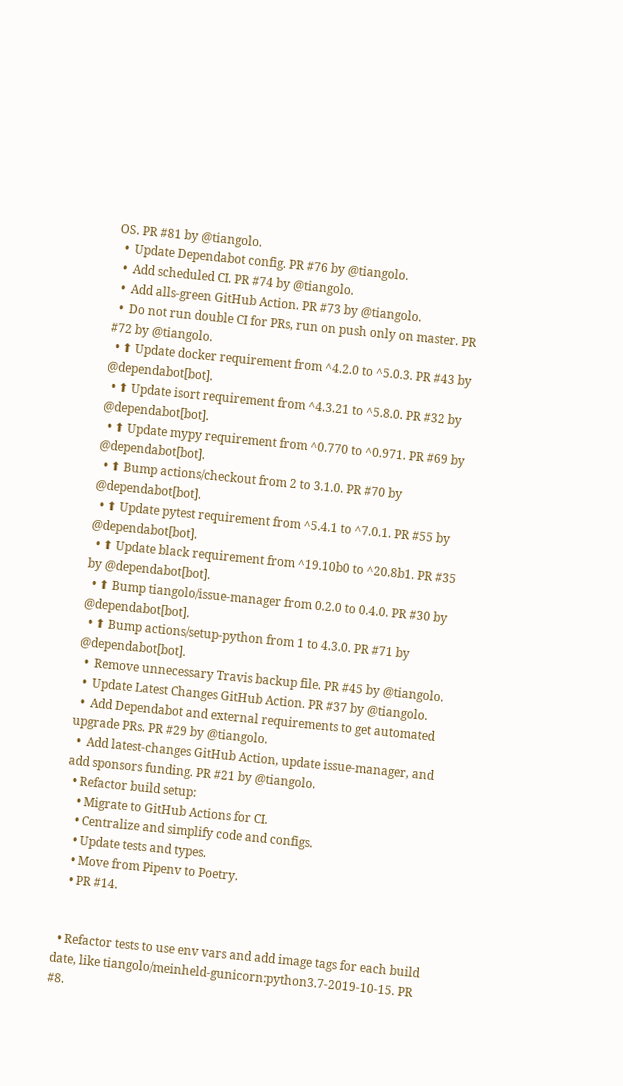OS. PR #81 by @tiangolo.
  •  Update Dependabot config. PR #76 by @tiangolo.
  •  Add scheduled CI. PR #74 by @tiangolo.
  •  Add alls-green GitHub Action. PR #73 by @tiangolo.
  •  Do not run double CI for PRs, run on push only on master. PR #72 by @tiangolo.
  • ⬆ Update docker requirement from ^4.2.0 to ^5.0.3. PR #43 by @dependabot[bot].
  • ⬆ Update isort requirement from ^4.3.21 to ^5.8.0. PR #32 by @dependabot[bot].
  • ⬆ Update mypy requirement from ^0.770 to ^0.971. PR #69 by @dependabot[bot].
  • ⬆ Bump actions/checkout from 2 to 3.1.0. PR #70 by @dependabot[bot].
  • ⬆ Update pytest requirement from ^5.4.1 to ^7.0.1. PR #55 by @dependabot[bot].
  • ⬆ Update black requirement from ^19.10b0 to ^20.8b1. PR #35 by @dependabot[bot].
  • ⬆ Bump tiangolo/issue-manager from 0.2.0 to 0.4.0. PR #30 by @dependabot[bot].
  • ⬆ Bump actions/setup-python from 1 to 4.3.0. PR #71 by @dependabot[bot].
  •  Remove unnecessary Travis backup file. PR #45 by @tiangolo.
  •  Update Latest Changes GitHub Action. PR #37 by @tiangolo.
  •  Add Dependabot and external requirements to get automated upgrade PRs. PR #29 by @tiangolo.
  •  Add latest-changes GitHub Action, update issue-manager, and add sponsors funding. PR #21 by @tiangolo.
  • Refactor build setup:
    • Migrate to GitHub Actions for CI.
    • Centralize and simplify code and configs.
    • Update tests and types.
    • Move from Pipenv to Poetry.
    • PR #14.


  • Refactor tests to use env vars and add image tags for each build date, like tiangolo/meinheld-gunicorn:python3.7-2019-10-15. PR #8.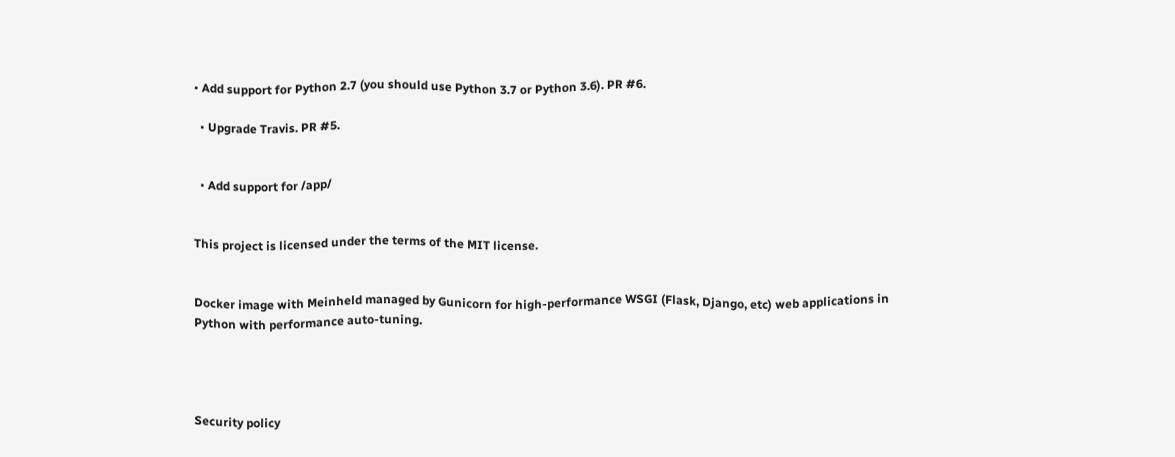• Add support for Python 2.7 (you should use Python 3.7 or Python 3.6). PR #6.

  • Upgrade Travis. PR #5.


  • Add support for /app/


This project is licensed under the terms of the MIT license.


Docker image with Meinheld managed by Gunicorn for high-performance WSGI (Flask, Django, etc) web applications in Python with performance auto-tuning.




Security policy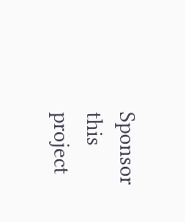Sponsor this project